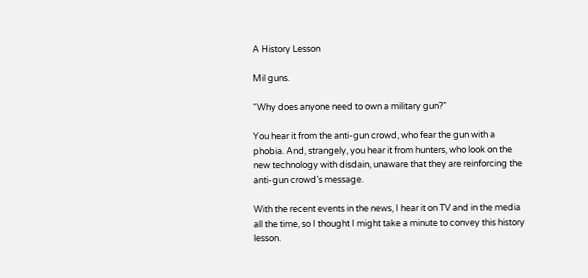A History Lesson

Mil guns.

“Why does anyone need to own a military gun?”

You hear it from the anti-gun crowd, who fear the gun with a phobia. And, strangely, you hear it from hunters, who look on the new technology with disdain, unaware that they are reinforcing the anti-gun crowd’s message.

With the recent events in the news, I hear it on TV and in the media all the time, so I thought I might take a minute to convey this history lesson.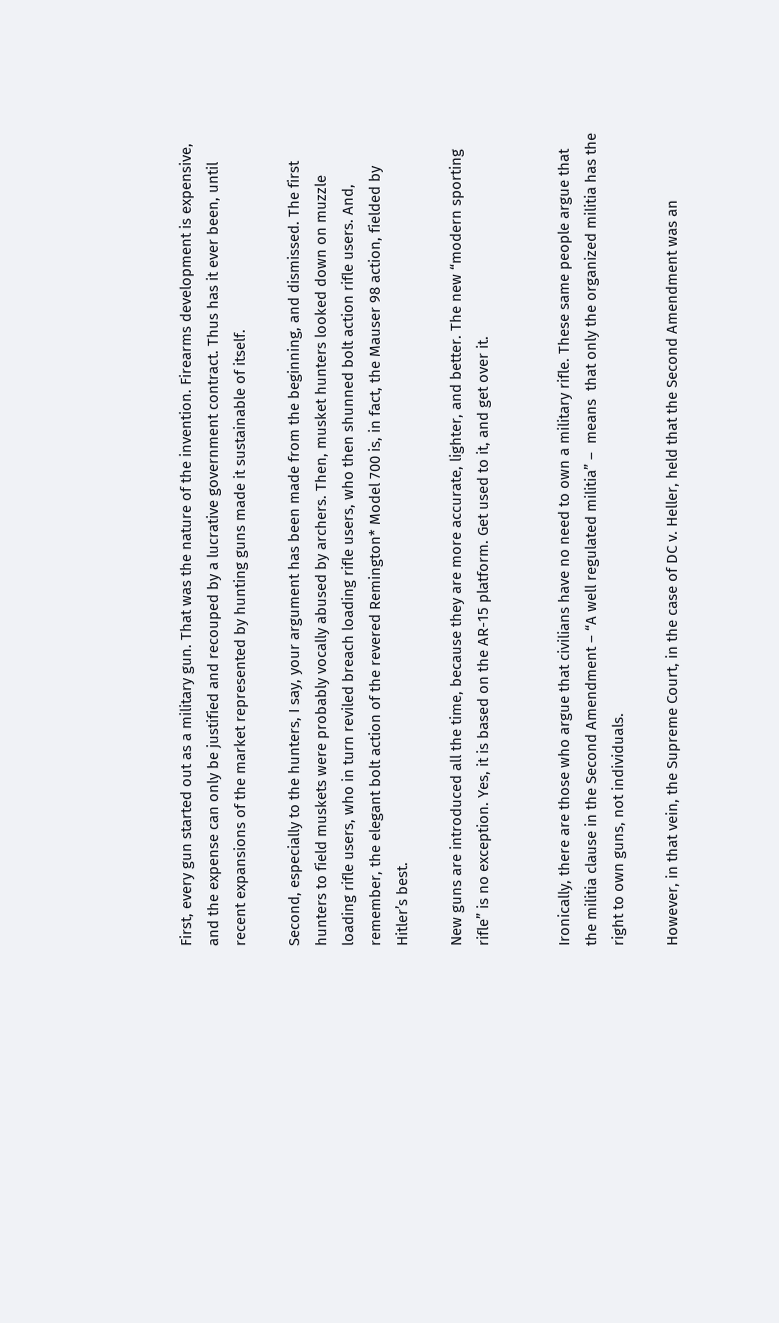First, every gun started out as a military gun. That was the nature of the invention. Firearms development is expensive, and the expense can only be justified and recouped by a lucrative government contract. Thus has it ever been, until recent expansions of the market represented by hunting guns made it sustainable of itself.

Second, especially to the hunters, I say, your argument has been made from the beginning, and dismissed. The first hunters to field muskets were probably vocally abused by archers. Then, musket hunters looked down on muzzle loading rifle users, who in turn reviled breach loading rifle users, who then shunned bolt action rifle users. And, remember, the elegant bolt action of the revered Remington* Model 700 is, in fact, the Mauser 98 action, fielded by Hitler’s best.

New guns are introduced all the time, because they are more accurate, lighter, and better. The new “modern sporting rifle” is no exception. Yes, it is based on the AR-15 platform. Get used to it, and get over it.


Ironically, there are those who argue that civilians have no need to own a military rifle. These same people argue that the militia clause in the Second Amendment – “A well regulated militia” –  means  that only the organized militia has the right to own guns, not individuals.

However, in that vein, the Supreme Court, in the case of DC v. Heller, held that the Second Amendment was an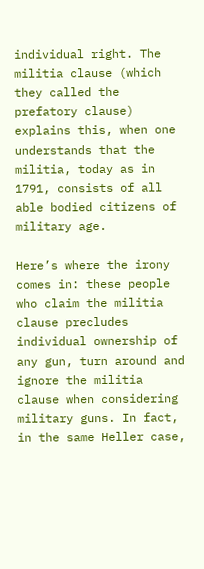individual right. The militia clause (which they called the prefatory clause) explains this, when one understands that the militia, today as in 1791, consists of all able bodied citizens of military age.

Here’s where the irony comes in: these people who claim the militia clause precludes individual ownership of any gun, turn around and ignore the militia clause when considering military guns. In fact, in the same Heller case,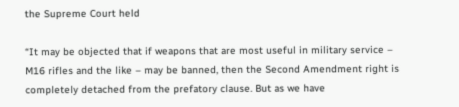the Supreme Court held

“It may be objected that if weapons that are most useful in military service – M16 rifles and the like – may be banned, then the Second Amendment right is completely detached from the prefatory clause. But as we have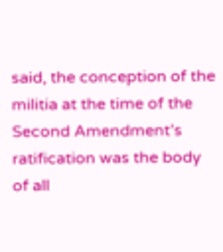said, the conception of the militia at the time of the Second Amendment’s ratification was the body of all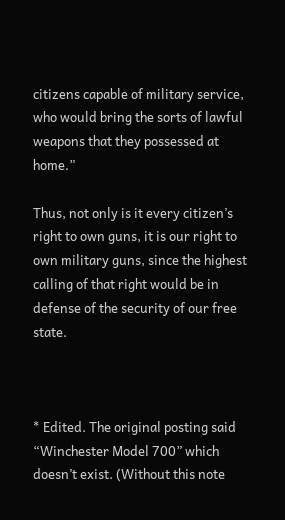citizens capable of military service, who would bring the sorts of lawful weapons that they possessed at home.”

Thus, not only is it every citizen’s right to own guns, it is our right to own military guns, since the highest calling of that right would be in defense of the security of our free state.



* Edited. The original posting said “Winchester Model 700” which doesn’t exist. (Without this note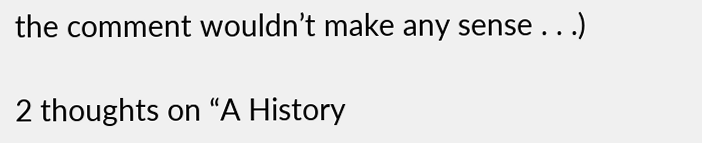the comment wouldn’t make any sense . . .)

2 thoughts on “A History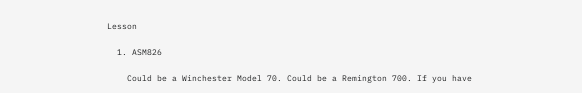Lesson

  1. ASM826

    Could be a Winchester Model 70. Could be a Remington 700. If you have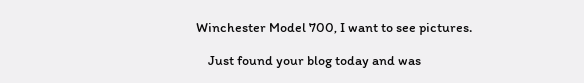Winchester Model 700, I want to see pictures.

    Just found your blog today and was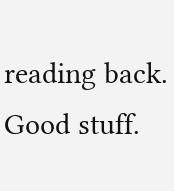reading back. Good stuff.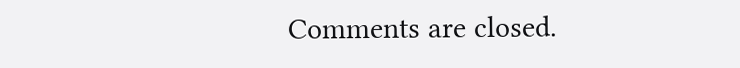Comments are closed.